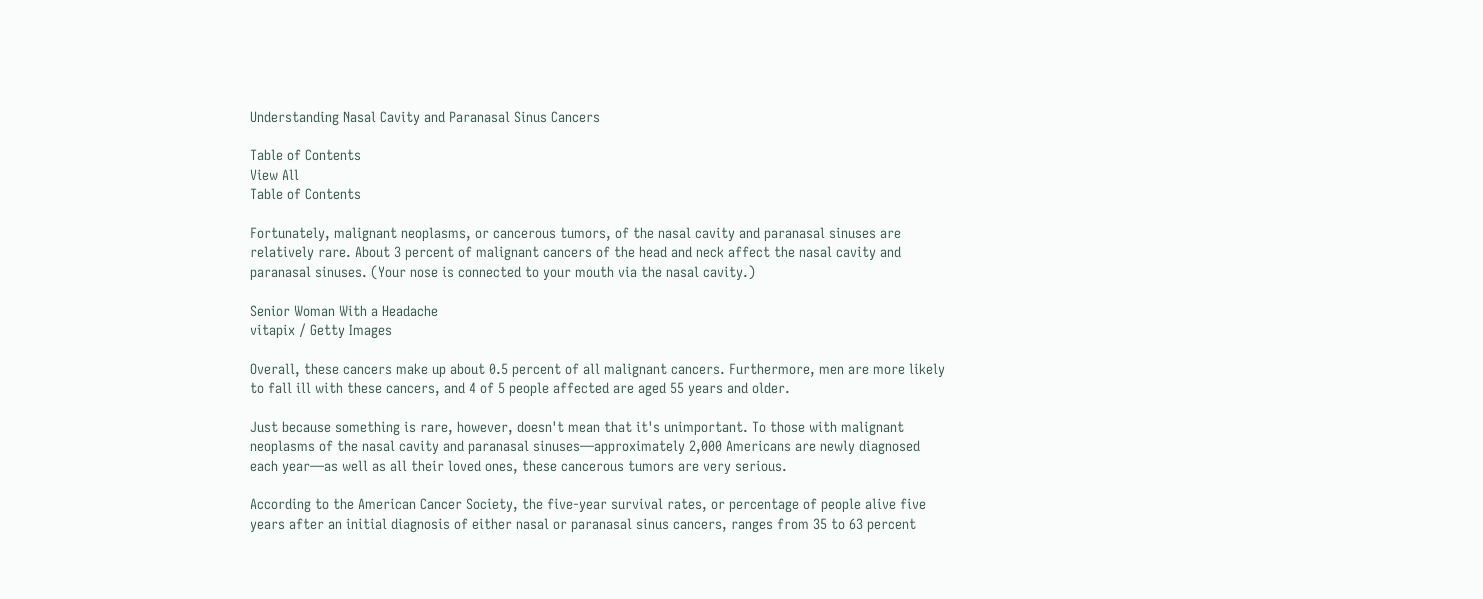Understanding Nasal Cavity and Paranasal Sinus Cancers

Table of Contents
View All
Table of Contents

Fortunately, malignant neoplasms, or cancerous tumors, of the nasal cavity and paranasal sinuses are relatively rare. About 3 percent of malignant cancers of the head and neck affect the nasal cavity and paranasal sinuses. (Your nose is connected to your mouth via the nasal cavity.)

Senior Woman With a Headache
vitapix / Getty Images

Overall, these cancers make up about 0.5 percent of all malignant cancers. Furthermore, men are more likely to fall ill with these cancers, and 4 of 5 people affected are aged 55 years and older.

Just because something is rare, however, doesn't mean that it's unimportant. To those with malignant neoplasms of the nasal cavity and paranasal sinuses—approximately 2,000 Americans are newly diagnosed each year—as well as all their loved ones, these cancerous tumors are very serious.

According to the American Cancer Society, the five-year survival rates, or percentage of people alive five years after an initial diagnosis of either nasal or paranasal sinus cancers, ranges from 35 to 63 percent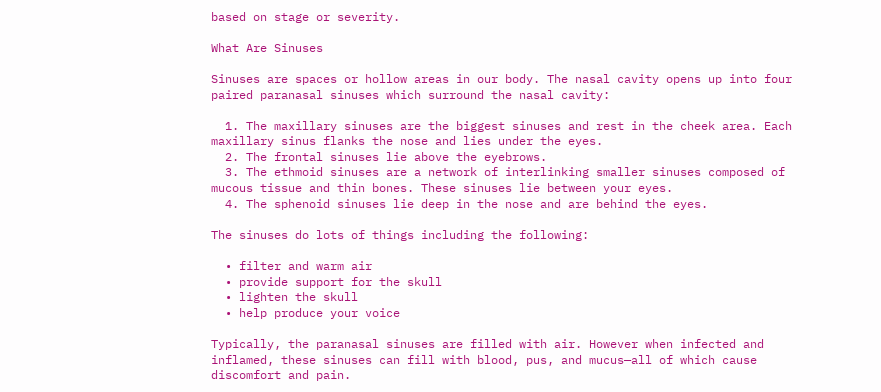based on stage or severity.

What Are Sinuses

Sinuses are spaces or hollow areas in our body. The nasal cavity opens up into four paired paranasal sinuses which surround the nasal cavity:

  1. The maxillary sinuses are the biggest sinuses and rest in the cheek area. Each maxillary sinus flanks the nose and lies under the eyes.
  2. The frontal sinuses lie above the eyebrows.
  3. The ethmoid sinuses are a network of interlinking smaller sinuses composed of mucous tissue and thin bones. These sinuses lie between your eyes.
  4. The sphenoid sinuses lie deep in the nose and are behind the eyes.

The sinuses do lots of things including the following:

  • filter and warm air
  • provide support for the skull
  • lighten the skull
  • help produce your voice

Typically, the paranasal sinuses are filled with air. However when infected and inflamed, these sinuses can fill with blood, pus, and mucus—all of which cause discomfort and pain.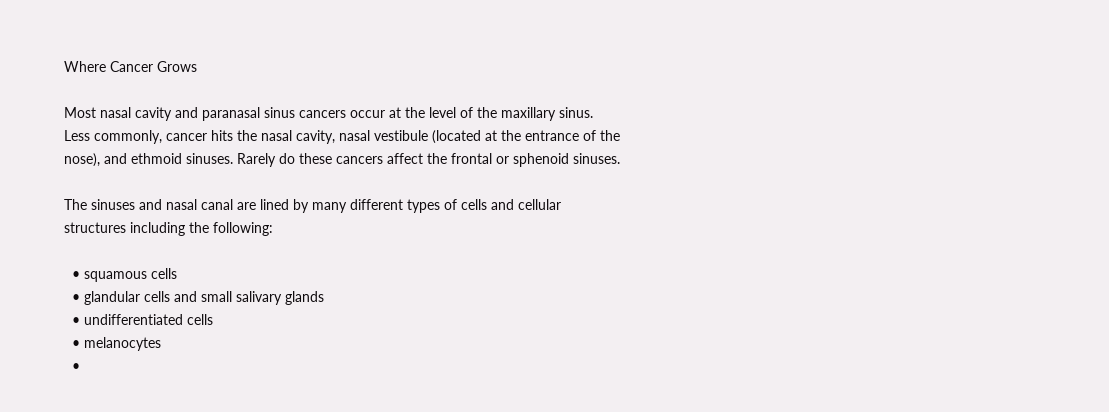Where Cancer Grows

Most nasal cavity and paranasal sinus cancers occur at the level of the maxillary sinus. Less commonly, cancer hits the nasal cavity, nasal vestibule (located at the entrance of the nose), and ethmoid sinuses. Rarely do these cancers affect the frontal or sphenoid sinuses.

The sinuses and nasal canal are lined by many different types of cells and cellular structures including the following:

  • squamous cells
  • glandular cells and small salivary glands
  • undifferentiated cells
  • melanocytes
  •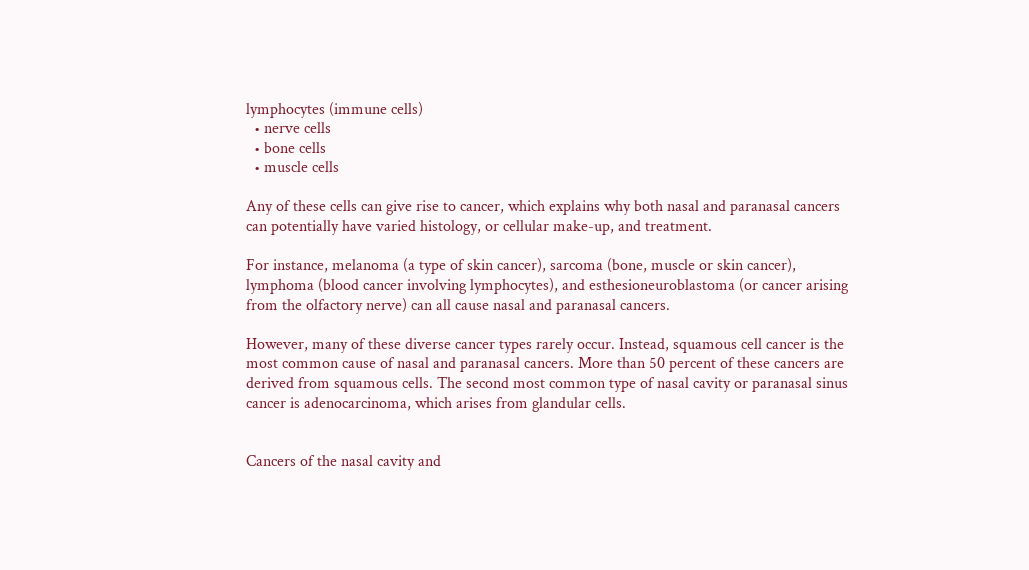lymphocytes (immune cells)
  • nerve cells
  • bone cells
  • muscle cells

Any of these cells can give rise to cancer, which explains why both nasal and paranasal cancers can potentially have varied histology, or cellular make-up, and treatment.

For instance, melanoma (a type of skin cancer), sarcoma (bone, muscle or skin cancer), lymphoma (blood cancer involving lymphocytes), and esthesioneuroblastoma (or cancer arising from the olfactory nerve) can all cause nasal and paranasal cancers.

However, many of these diverse cancer types rarely occur. Instead, squamous cell cancer is the most common cause of nasal and paranasal cancers. More than 50 percent of these cancers are derived from squamous cells. The second most common type of nasal cavity or paranasal sinus cancer is adenocarcinoma, which arises from glandular cells.


Cancers of the nasal cavity and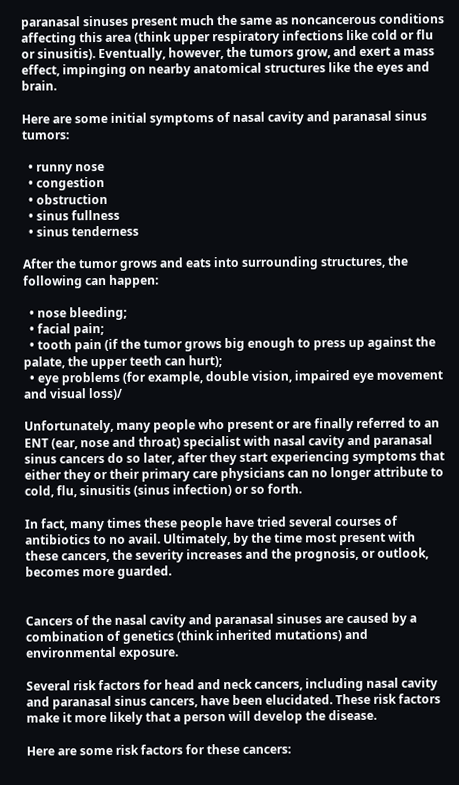paranasal sinuses present much the same as noncancerous conditions affecting this area (think upper respiratory infections like cold or flu or sinusitis). Eventually, however, the tumors grow, and exert a mass effect, impinging on nearby anatomical structures like the eyes and brain.

Here are some initial symptoms of nasal cavity and paranasal sinus tumors:

  • runny nose
  • congestion
  • obstruction
  • sinus fullness
  • sinus tenderness

After the tumor grows and eats into surrounding structures, the following can happen:

  • nose bleeding;
  • facial pain;
  • tooth pain (if the tumor grows big enough to press up against the palate, the upper teeth can hurt);
  • eye problems (for example, double vision, impaired eye movement and visual loss)/

Unfortunately, many people who present or are finally referred to an ENT (ear, nose and throat) specialist with nasal cavity and paranasal sinus cancers do so later, after they start experiencing symptoms that either they or their primary care physicians can no longer attribute to cold, flu, sinusitis (sinus infection) or so forth.

In fact, many times these people have tried several courses of antibiotics to no avail. Ultimately, by the time most present with these cancers, the severity increases and the prognosis, or outlook, becomes more guarded.


Cancers of the nasal cavity and paranasal sinuses are caused by a combination of genetics (think inherited mutations) and environmental exposure.

Several risk factors for head and neck cancers, including nasal cavity and paranasal sinus cancers, have been elucidated. These risk factors make it more likely that a person will develop the disease.

Here are some risk factors for these cancers: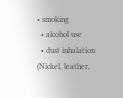• smoking
  • alcohol use
  • dust inhalation (Nickel, leather,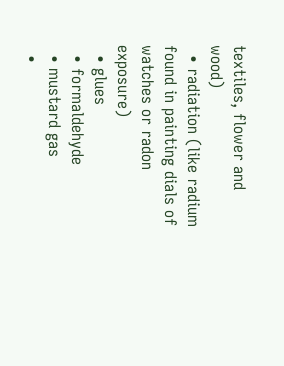textiles, flower and wood)
  • radiation (like radium found in painting dials of watches or radon exposure)
  • glues
  • formaldehyde
  • mustard gas
  •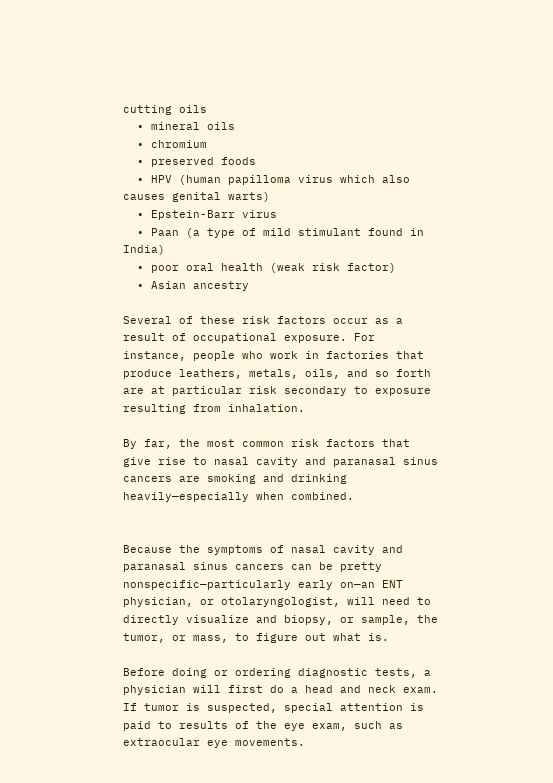cutting oils
  • mineral oils
  • chromium
  • preserved foods
  • HPV (human papilloma virus which also causes genital warts)
  • Epstein-Barr virus
  • Paan (a type of mild stimulant found in India)
  • poor oral health (weak risk factor)
  • Asian ancestry

Several of these risk factors occur as a result of occupational exposure. For instance, people who work in factories that produce leathers, metals, oils, and so forth are at particular risk secondary to exposure resulting from inhalation.

By far, the most common risk factors that give rise to nasal cavity and paranasal sinus cancers are smoking and drinking heavily—especially when combined.


Because the symptoms of nasal cavity and paranasal sinus cancers can be pretty nonspecific—particularly early on—an ENT physician, or otolaryngologist, will need to directly visualize and biopsy, or sample, the tumor, or mass, to figure out what is.

Before doing or ordering diagnostic tests, a physician will first do a head and neck exam. If tumor is suspected, special attention is paid to results of the eye exam, such as extraocular eye movements.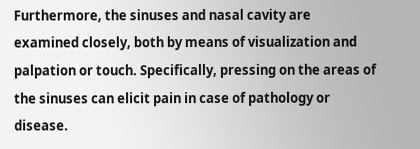Furthermore, the sinuses and nasal cavity are examined closely, both by means of visualization and palpation or touch. Specifically, pressing on the areas of the sinuses can elicit pain in case of pathology or disease.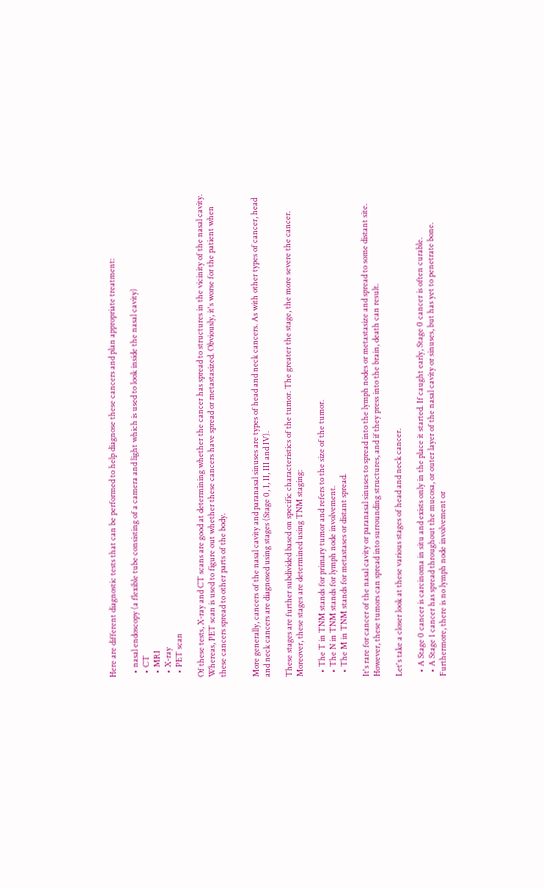Here are different diagnostic tests that can be performed to help diagnose these cancers and plan appropriate treatment:

  • nasal endoscopy (a flexible tube consisting of a camera and light which is used to look inside the nasal cavity)
  • CT
  • MRI
  • X-ray
  • PET scan

Of these tests, X-ray and CT scans are good at determining whether the cancer has spread to structures in the vicinity of the nasal cavity. Whereas, PET scan is used to figure out whether these cancers have spread or metastasized. Obviously, it's worse for the patient when these cancers spread to other parts of the body.


More generally, cancers of the nasal cavity and paranasal sinuses are types of head and neck cancers. As with other types of cancer, head and neck cancers are diagnosed using stages (Stage 0, I, II, III and IV).

These stages are further subdivided based on specific characteristics of the tumor. The greater the stage, the more severe the cancer. Moreover, these stages are determined using TNM staging:

  • The T in TNM stands for primary tumor and refers to the size of the tumor.
  • The N in TNM stands for lymph node involvement.
  • The M in TNM stands for metastases or distant spread.

It's rare for cancer of the nasal cavity or paranasal sinuses to spread into the lymph nodes or metastasize and spread to some distant site. However, these tumors can spread into surrounding structures, and if they press into the brain, death can result.

Let's take a closer look at these various stages of head and neck cancer.

  • A Stage 0 cancer is carcinoma in situ and exists only in the place it started. If caught early, Stage 0 cancer is often curable.
  • A Stage 1 cancer has spread throughout the mucosa, or outer layer of the nasal cavity or sinuses, but has yet to penetrate bone. Furthermore, there is no lymph node involvement or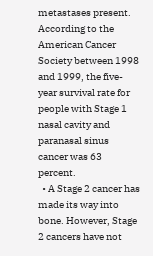metastases present. According to the American Cancer Society between 1998 and 1999, the five-year survival rate for people with Stage 1 nasal cavity and paranasal sinus cancer was 63 percent.
  • A Stage 2 cancer has made its way into bone. However, Stage 2 cancers have not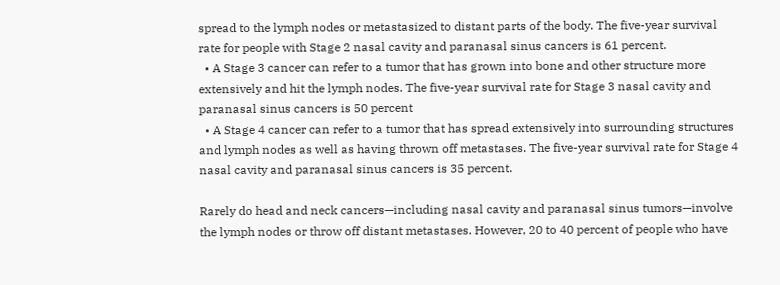spread to the lymph nodes or metastasized to distant parts of the body. The five-year survival rate for people with Stage 2 nasal cavity and paranasal sinus cancers is 61 percent.
  • A Stage 3 cancer can refer to a tumor that has grown into bone and other structure more extensively and hit the lymph nodes. The five-year survival rate for Stage 3 nasal cavity and paranasal sinus cancers is 50 percent
  • A Stage 4 cancer can refer to a tumor that has spread extensively into surrounding structures and lymph nodes as well as having thrown off metastases. The five-year survival rate for Stage 4 nasal cavity and paranasal sinus cancers is 35 percent.

Rarely do head and neck cancers—including nasal cavity and paranasal sinus tumors—involve the lymph nodes or throw off distant metastases. However, 20 to 40 percent of people who have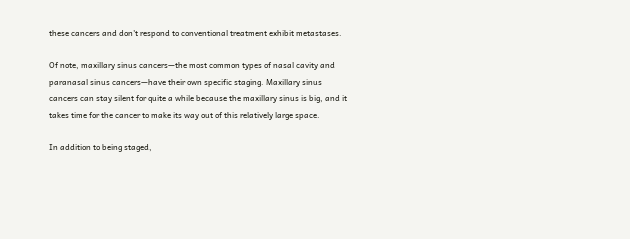these cancers and don't respond to conventional treatment exhibit metastases.

Of note, maxillary sinus cancers—the most common types of nasal cavity and paranasal sinus cancers—have their own specific staging. Maxillary sinus cancers can stay silent for quite a while because the maxillary sinus is big, and it takes time for the cancer to make its way out of this relatively large space.

In addition to being staged,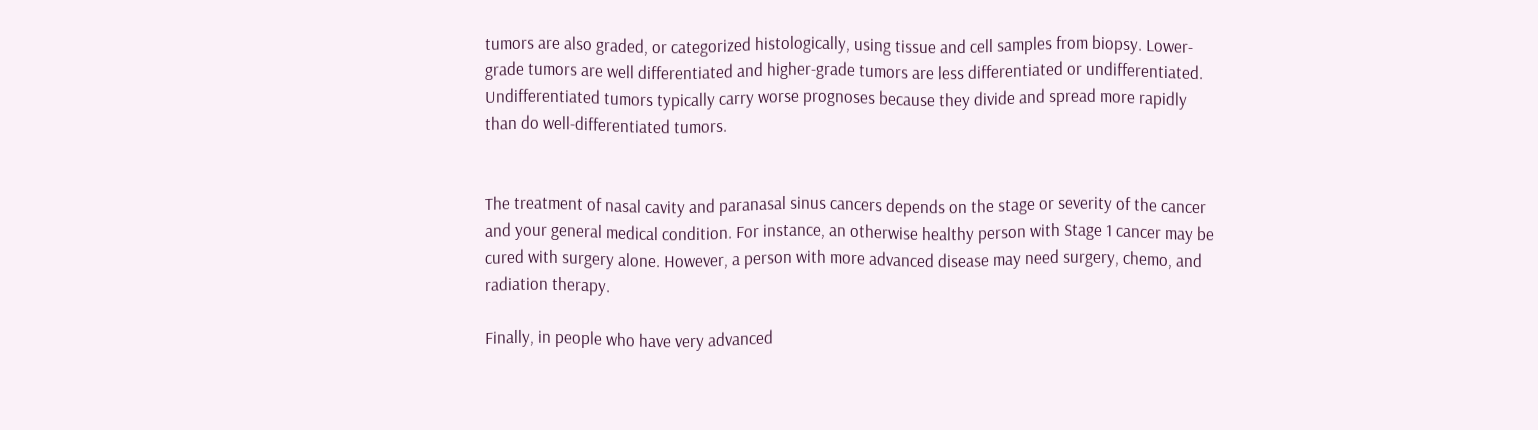tumors are also graded, or categorized histologically, using tissue and cell samples from biopsy. Lower-grade tumors are well differentiated and higher-grade tumors are less differentiated or undifferentiated. Undifferentiated tumors typically carry worse prognoses because they divide and spread more rapidly than do well-differentiated tumors.


The treatment of nasal cavity and paranasal sinus cancers depends on the stage or severity of the cancer and your general medical condition. For instance, an otherwise healthy person with Stage 1 cancer may be cured with surgery alone. However, a person with more advanced disease may need surgery, chemo, and radiation therapy.

Finally, in people who have very advanced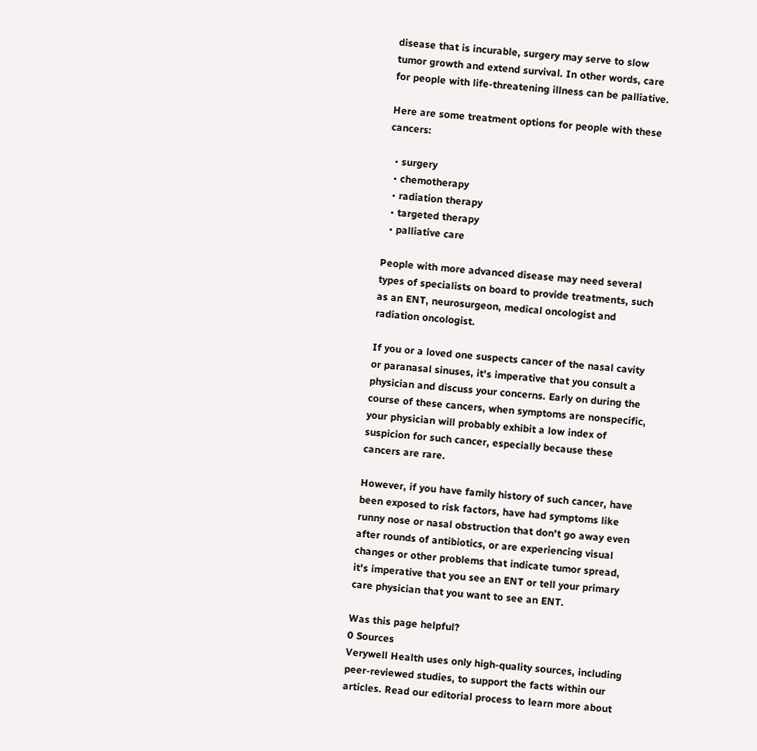disease that is incurable, surgery may serve to slow tumor growth and extend survival. In other words, care for people with life-threatening illness can be palliative.

Here are some treatment options for people with these cancers:

  • surgery
  • chemotherapy
  • radiation therapy
  • targeted therapy
  • palliative care

People with more advanced disease may need several types of specialists on board to provide treatments, such as an ENT, neurosurgeon, medical oncologist and radiation oncologist.

If you or a loved one suspects cancer of the nasal cavity or paranasal sinuses, it's imperative that you consult a physician and discuss your concerns. Early on during the course of these cancers, when symptoms are nonspecific, your physician will probably exhibit a low index of suspicion for such cancer, especially because these cancers are rare.

However, if you have family history of such cancer, have been exposed to risk factors, have had symptoms like runny nose or nasal obstruction that don't go away even after rounds of antibiotics, or are experiencing visual changes or other problems that indicate tumor spread, it's imperative that you see an ENT or tell your primary care physician that you want to see an ENT.

Was this page helpful?
0 Sources
Verywell Health uses only high-quality sources, including peer-reviewed studies, to support the facts within our articles. Read our editorial process to learn more about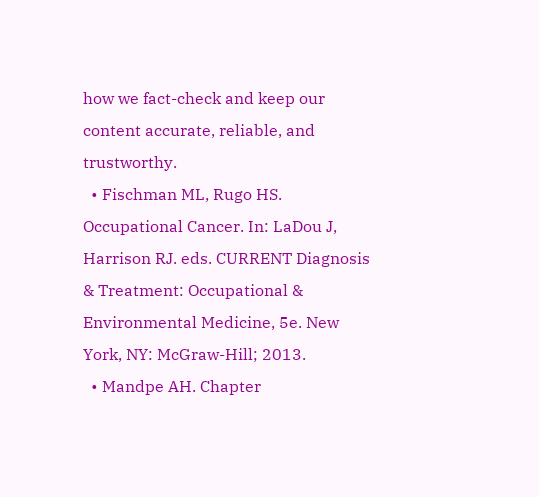how we fact-check and keep our content accurate, reliable, and trustworthy.
  • Fischman ML, Rugo HS. Occupational Cancer. In: LaDou J, Harrison RJ. eds. CURRENT Diagnosis & Treatment: Occupational & Environmental Medicine, 5e. New York, NY: McGraw-Hill; 2013.
  • Mandpe AH. Chapter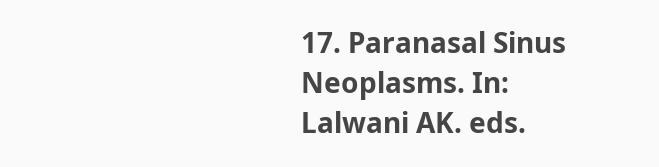17. Paranasal Sinus Neoplasms. In: Lalwani AK. eds.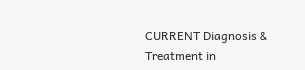CURRENT Diagnosis & Treatment in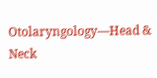Otolaryngology—Head & Neck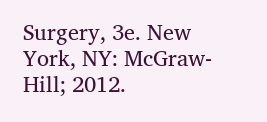Surgery, 3e. New York, NY: McGraw-Hill; 2012.